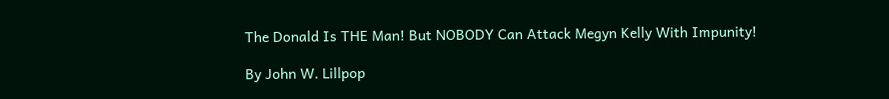The Donald Is THE Man! But NOBODY Can Attack Megyn Kelly With Impunity!

By John W. Lillpop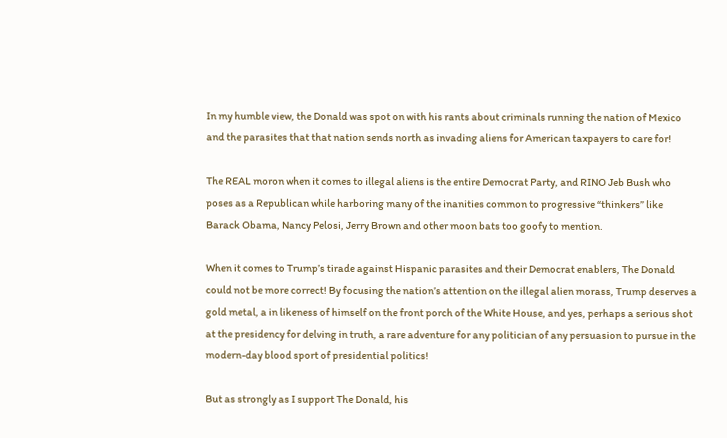In my humble view, the Donald was spot on with his rants about criminals running the nation of Mexico and the parasites that that nation sends north as invading aliens for American taxpayers to care for!

The REAL moron when it comes to illegal aliens is the entire Democrat Party, and RINO Jeb Bush who poses as a Republican while harboring many of the inanities common to progressive “thinkers” like Barack Obama, Nancy Pelosi, Jerry Brown and other moon bats too goofy to mention.

When it comes to Trump’s tirade against Hispanic parasites and their Democrat enablers, The Donald could not be more correct! By focusing the nation’s attention on the illegal alien morass, Trump deserves a gold metal, a in likeness of himself on the front porch of the White House, and yes, perhaps a serious shot at the presidency for delving in truth, a rare adventure for any politician of any persuasion to pursue in the modern-day blood sport of presidential politics!

But as strongly as I support The Donald, his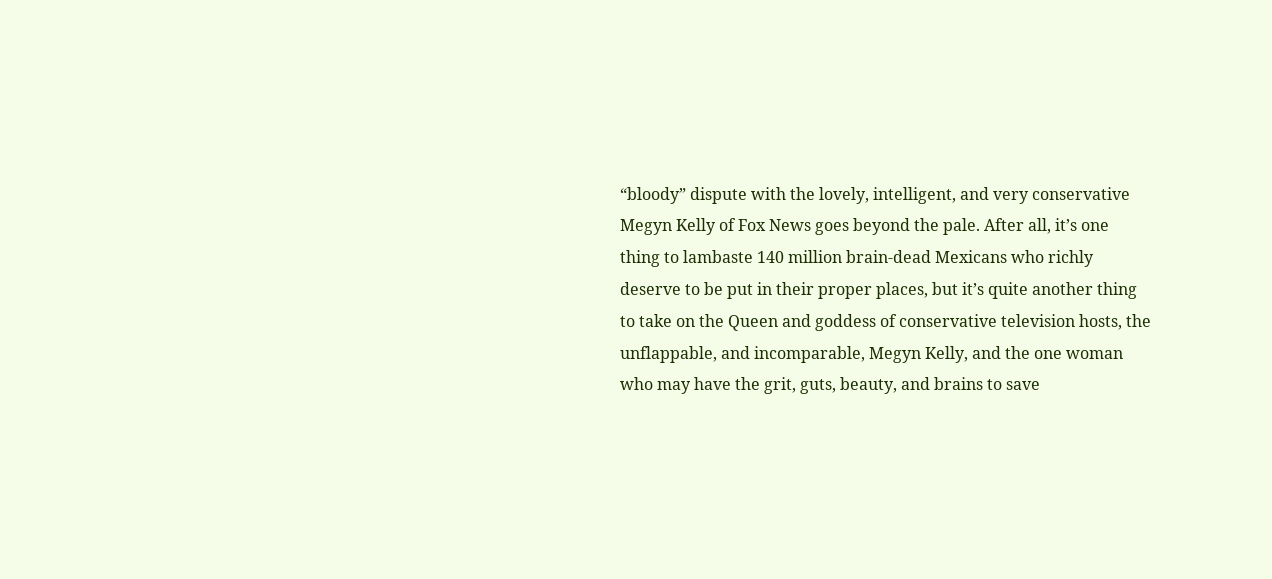“bloody” dispute with the lovely, intelligent, and very conservative Megyn Kelly of Fox News goes beyond the pale. After all, it’s one thing to lambaste 140 million brain-dead Mexicans who richly deserve to be put in their proper places, but it’s quite another thing to take on the Queen and goddess of conservative television hosts, the unflappable, and incomparable, Megyn Kelly, and the one woman who may have the grit, guts, beauty, and brains to save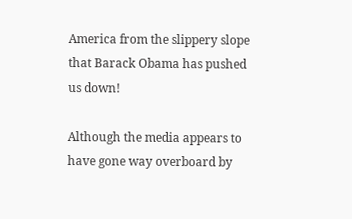America from the slippery slope that Barack Obama has pushed us down!

Although the media appears to have gone way overboard by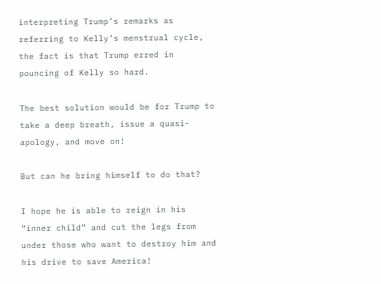interpreting Trump’s remarks as referring to Kelly’s menstrual cycle, the fact is that Trump erred in pouncing of Kelly so hard.

The best solution would be for Trump to take a deep breath, issue a quasi-apology, and move on!

But can he bring himself to do that?

I hope he is able to reign in his “inner child” and cut the legs from under those who want to destroy him and his drive to save America!